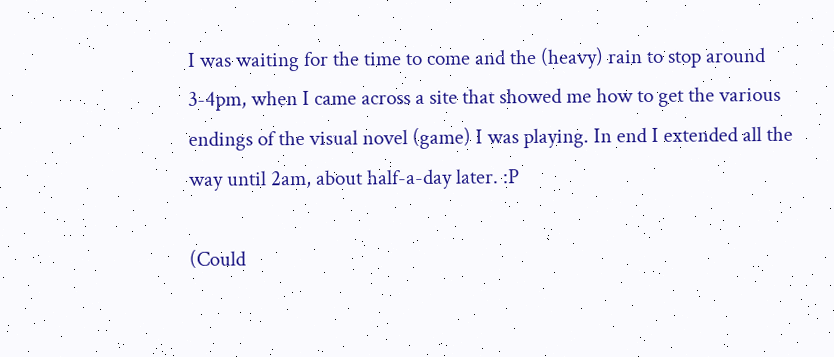I was waiting for the time to come and the (heavy) rain to stop around 3-4pm, when I came across a site that showed me how to get the various endings of the visual novel (game) I was playing. In end I extended all the way until 2am, about half-a-day later. :P

(Could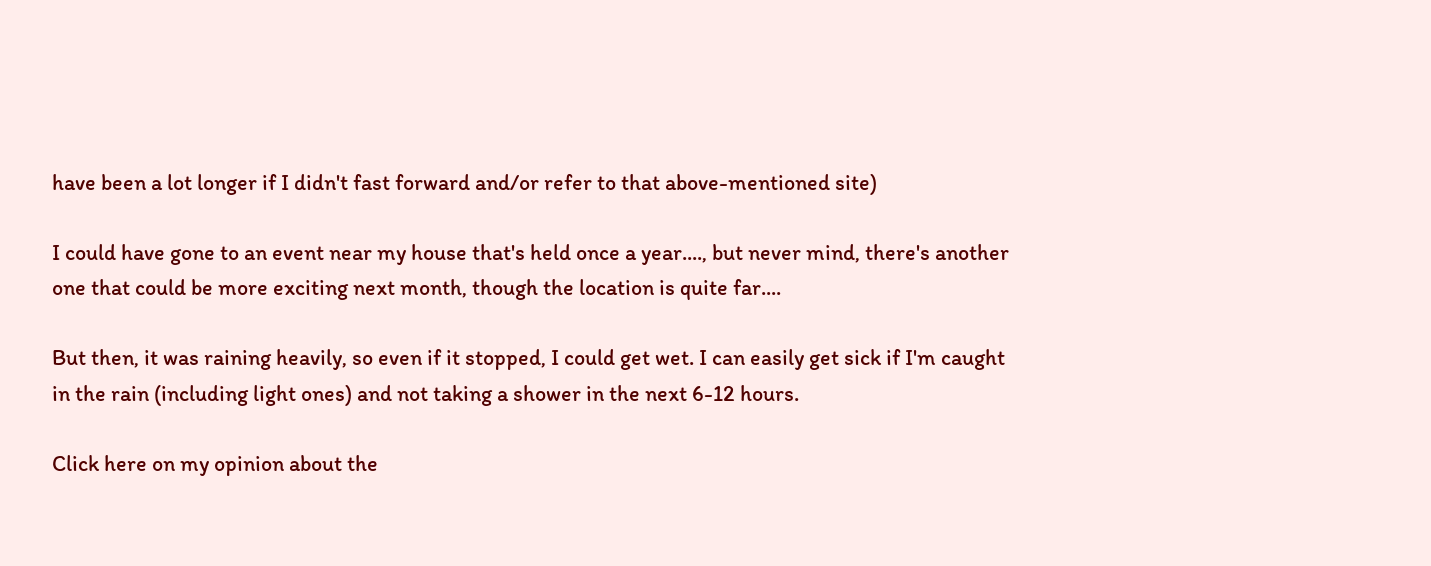have been a lot longer if I didn't fast forward and/or refer to that above-mentioned site)

I could have gone to an event near my house that's held once a year...., but never mind, there's another one that could be more exciting next month, though the location is quite far....

But then, it was raining heavily, so even if it stopped, I could get wet. I can easily get sick if I'm caught in the rain (including light ones) and not taking a shower in the next 6-12 hours.

Click here on my opinion about the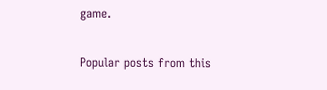game.


Popular posts from this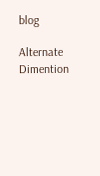blog

Alternate Dimention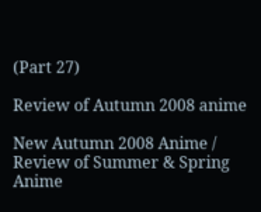(Part 27)

Review of Autumn 2008 anime

New Autumn 2008 Anime / Review of Summer & Spring Anime